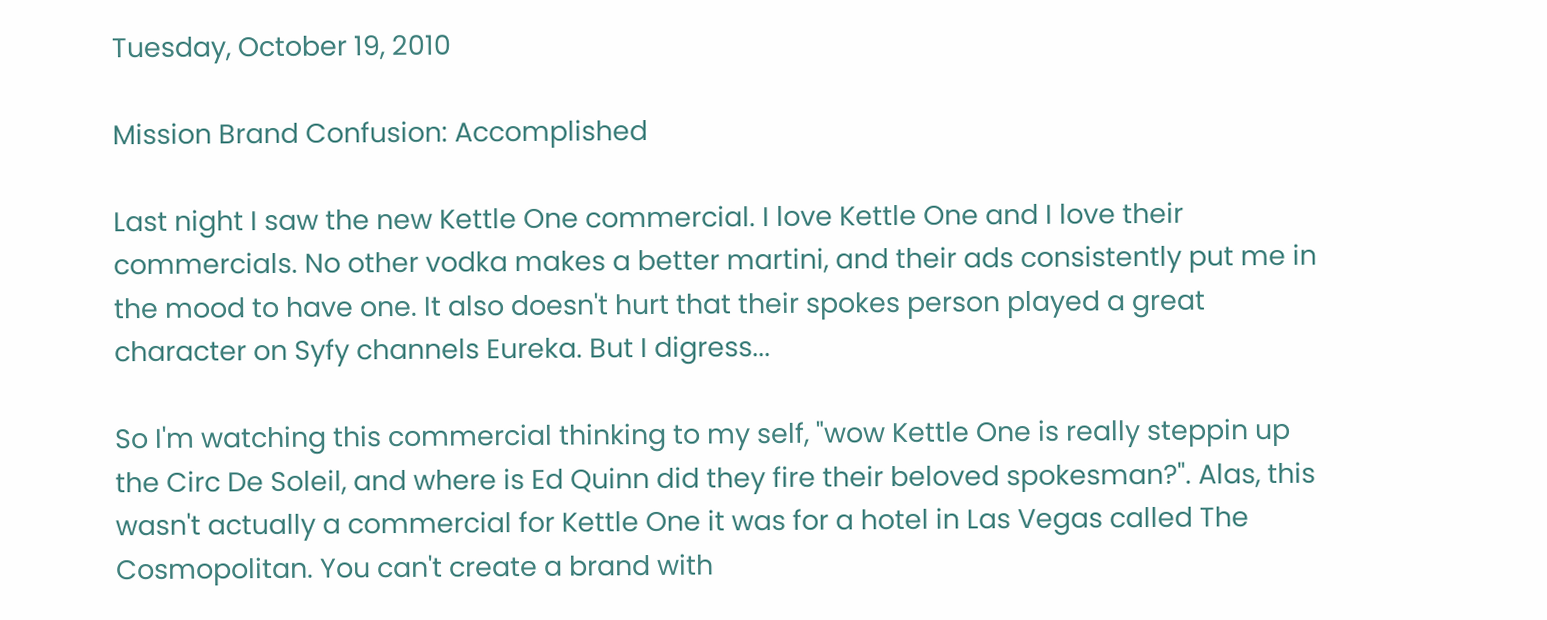Tuesday, October 19, 2010

Mission Brand Confusion: Accomplished

Last night I saw the new Kettle One commercial. I love Kettle One and I love their commercials. No other vodka makes a better martini, and their ads consistently put me in the mood to have one. It also doesn't hurt that their spokes person played a great character on Syfy channels Eureka. But I digress...

So I'm watching this commercial thinking to my self, "wow Kettle One is really steppin up the Circ De Soleil, and where is Ed Quinn did they fire their beloved spokesman?". Alas, this wasn't actually a commercial for Kettle One it was for a hotel in Las Vegas called The Cosmopolitan. You can't create a brand with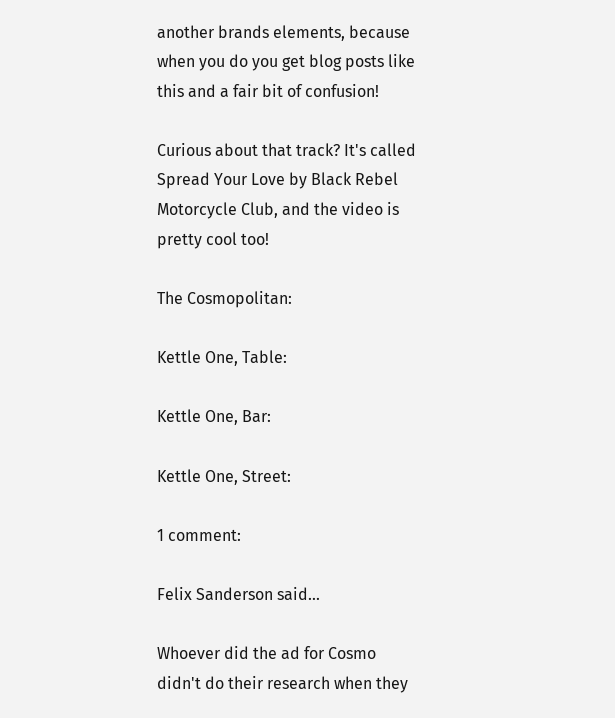another brands elements, because when you do you get blog posts like this and a fair bit of confusion!

Curious about that track? It's called Spread Your Love by Black Rebel Motorcycle Club, and the video is pretty cool too!

The Cosmopolitan:

Kettle One, Table:

Kettle One, Bar:

Kettle One, Street:

1 comment:

Felix Sanderson said...

Whoever did the ad for Cosmo didn't do their research when they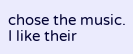chose the music. I like their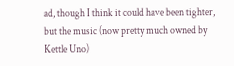ad, though I think it could have been tighter, but the music (now pretty much owned by Kettle Uno)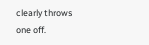clearly throws one off.